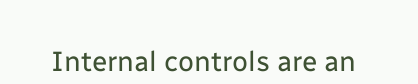Internal controls are an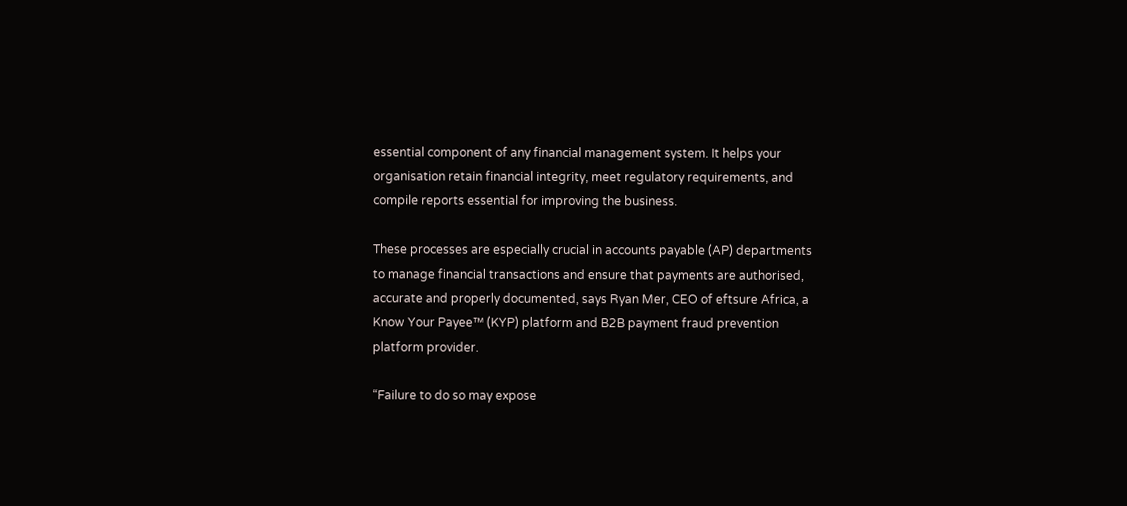essential component of any financial management system. It helps your organisation retain financial integrity, meet regulatory requirements, and compile reports essential for improving the business.

These processes are especially crucial in accounts payable (AP) departments to manage financial transactions and ensure that payments are authorised, accurate and properly documented, says Ryan Mer, CEO of eftsure Africa, a Know Your Payee™ (KYP) platform and B2B payment fraud prevention platform provider.

“Failure to do so may expose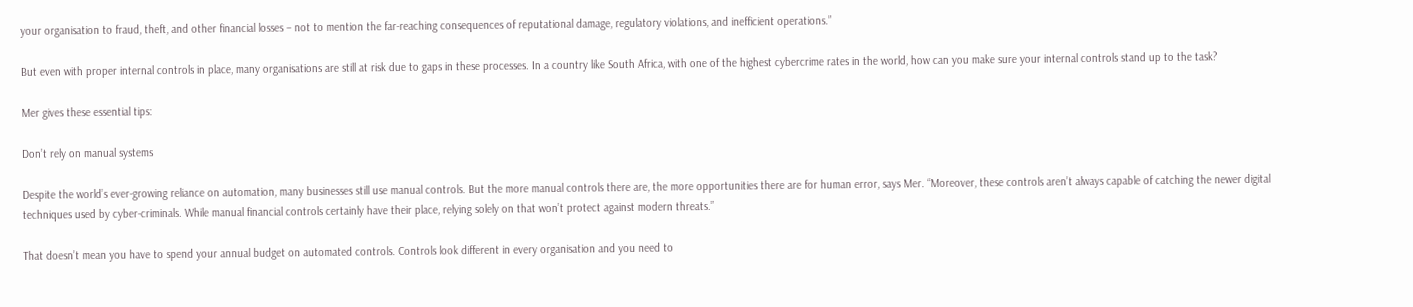your organisation to fraud, theft, and other financial losses – not to mention the far-reaching consequences of reputational damage, regulatory violations, and inefficient operations.”

But even with proper internal controls in place, many organisations are still at risk due to gaps in these processes. In a country like South Africa, with one of the highest cybercrime rates in the world, how can you make sure your internal controls stand up to the task?

Mer gives these essential tips:

Don’t rely on manual systems

Despite the world’s ever-growing reliance on automation, many businesses still use manual controls. But the more manual controls there are, the more opportunities there are for human error, says Mer. “Moreover, these controls aren’t always capable of catching the newer digital techniques used by cyber-criminals. While manual financial controls certainly have their place, relying solely on that won’t protect against modern threats.”

That doesn’t mean you have to spend your annual budget on automated controls. Controls look different in every organisation and you need to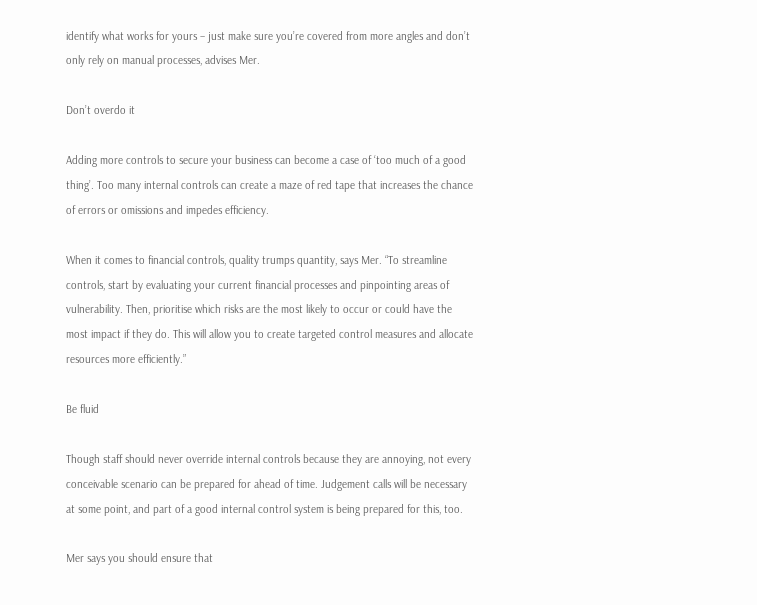identify what works for yours – just make sure you’re covered from more angles and don’t only rely on manual processes, advises Mer.

Don’t overdo it

Adding more controls to secure your business can become a case of ‘too much of a good thing’. Too many internal controls can create a maze of red tape that increases the chance of errors or omissions and impedes efficiency.

When it comes to financial controls, quality trumps quantity, says Mer. “To streamline controls, start by evaluating your current financial processes and pinpointing areas of vulnerability. Then, prioritise which risks are the most likely to occur or could have the most impact if they do. This will allow you to create targeted control measures and allocate resources more efficiently.”

Be fluid

Though staff should never override internal controls because they are annoying, not every conceivable scenario can be prepared for ahead of time. Judgement calls will be necessary at some point, and part of a good internal control system is being prepared for this, too.

Mer says you should ensure that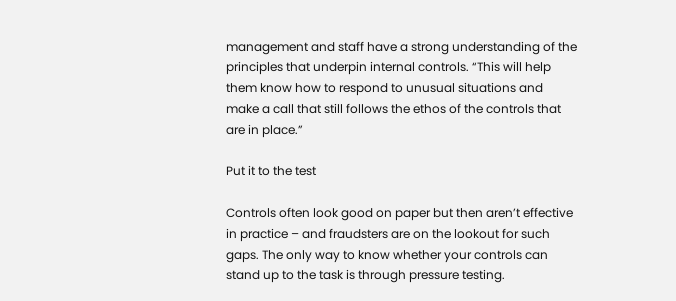management and staff have a strong understanding of the principles that underpin internal controls. “This will help them know how to respond to unusual situations and make a call that still follows the ethos of the controls that are in place.”

Put it to the test

Controls often look good on paper but then aren’t effective in practice – and fraudsters are on the lookout for such gaps. The only way to know whether your controls can stand up to the task is through pressure testing.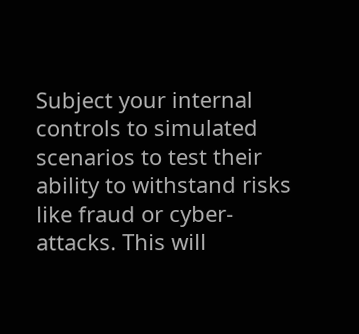Subject your internal controls to simulated scenarios to test their ability to withstand risks like fraud or cyber-attacks. This will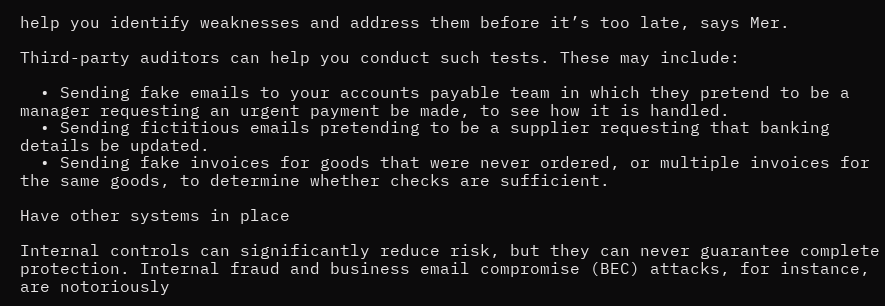help you identify weaknesses and address them before it’s too late, says Mer.

Third-party auditors can help you conduct such tests. These may include:

  • Sending fake emails to your accounts payable team in which they pretend to be a manager requesting an urgent payment be made, to see how it is handled.
  • Sending fictitious emails pretending to be a supplier requesting that banking details be updated.
  • Sending fake invoices for goods that were never ordered, or multiple invoices for the same goods, to determine whether checks are sufficient.

Have other systems in place

Internal controls can significantly reduce risk, but they can never guarantee complete protection. Internal fraud and business email compromise (BEC) attacks, for instance, are notoriously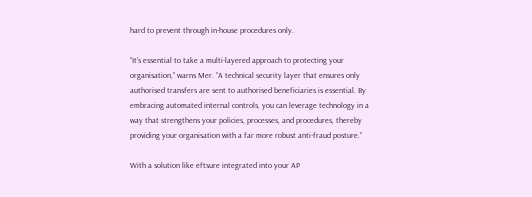hard to prevent through in-house procedures only.

“It’s essential to take a multi-layered approach to protecting your organisation,” warns Mer. “A technical security layer that ensures only authorised transfers are sent to authorised beneficiaries is essential. By embracing automated internal controls, you can leverage technology in a way that strengthens your policies, processes, and procedures, thereby providing your organisation with a far more robust anti-fraud posture.”

With a solution like eftsure integrated into your AP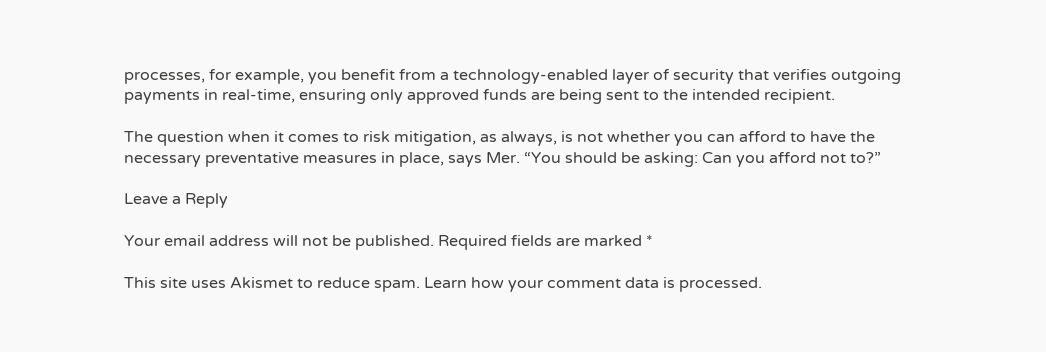processes, for example, you benefit from a technology-enabled layer of security that verifies outgoing payments in real-time, ensuring only approved funds are being sent to the intended recipient.

The question when it comes to risk mitigation, as always, is not whether you can afford to have the necessary preventative measures in place, says Mer. “You should be asking: Can you afford not to?”

Leave a Reply

Your email address will not be published. Required fields are marked *

This site uses Akismet to reduce spam. Learn how your comment data is processed.